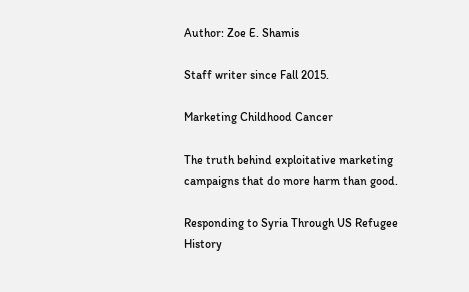Author: Zoe E. Shamis

Staff writer since Fall 2015.

Marketing Childhood Cancer

The truth behind exploitative marketing campaigns that do more harm than good.

Responding to Syria Through US Refugee History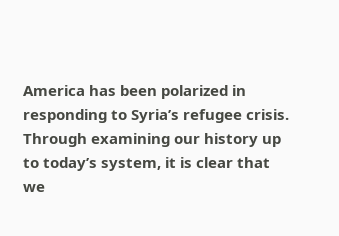America has been polarized in responding to Syria’s refugee crisis. Through examining our history up to today’s system, it is clear that we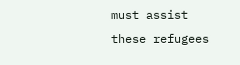must assist these refugees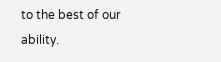to the best of our ability.